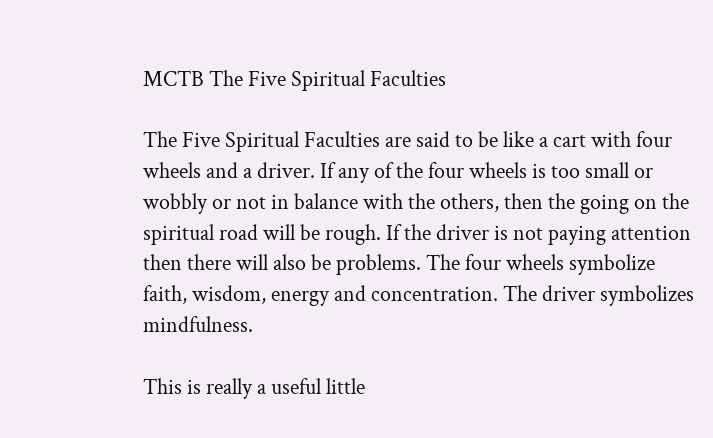MCTB The Five Spiritual Faculties

The Five Spiritual Faculties are said to be like a cart with four wheels and a driver. If any of the four wheels is too small or wobbly or not in balance with the others, then the going on the spiritual road will be rough. If the driver is not paying attention then there will also be problems. The four wheels symbolize faith, wisdom, energy and concentration. The driver symbolizes mindfulness.

This is really a useful little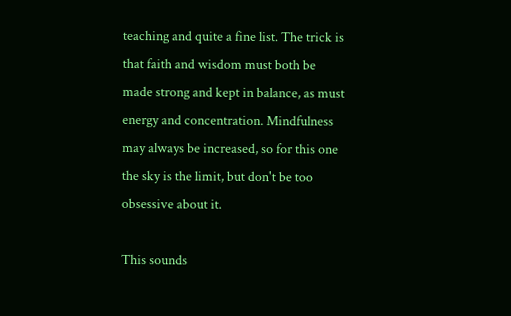teaching and quite a fine list. The trick is that faith and wisdom must both be made strong and kept in balance, as must energy and concentration. Mindfulness may always be increased, so for this one the sky is the limit, but don't be too obsessive about it.

This sounds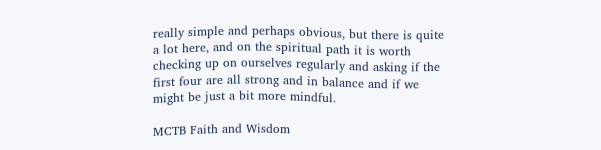really simple and perhaps obvious, but there is quite a lot here, and on the spiritual path it is worth checking up on ourselves regularly and asking if the first four are all strong and in balance and if we might be just a bit more mindful.

MCTB Faith and Wisdom